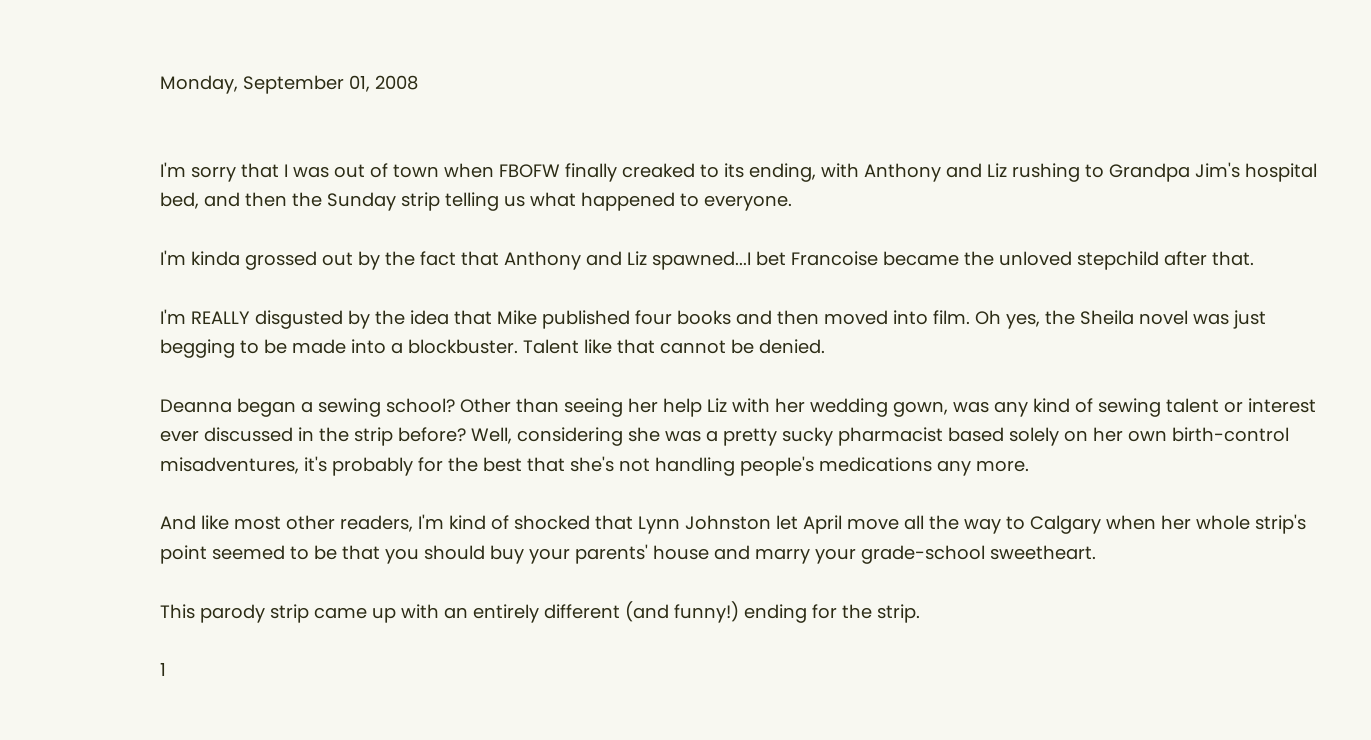Monday, September 01, 2008


I'm sorry that I was out of town when FBOFW finally creaked to its ending, with Anthony and Liz rushing to Grandpa Jim's hospital bed, and then the Sunday strip telling us what happened to everyone.

I'm kinda grossed out by the fact that Anthony and Liz spawned...I bet Francoise became the unloved stepchild after that.

I'm REALLY disgusted by the idea that Mike published four books and then moved into film. Oh yes, the Sheila novel was just begging to be made into a blockbuster. Talent like that cannot be denied.

Deanna began a sewing school? Other than seeing her help Liz with her wedding gown, was any kind of sewing talent or interest ever discussed in the strip before? Well, considering she was a pretty sucky pharmacist based solely on her own birth-control misadventures, it's probably for the best that she's not handling people's medications any more.

And like most other readers, I'm kind of shocked that Lynn Johnston let April move all the way to Calgary when her whole strip's point seemed to be that you should buy your parents' house and marry your grade-school sweetheart.

This parody strip came up with an entirely different (and funny!) ending for the strip.

1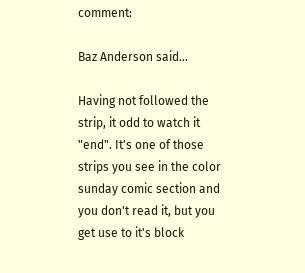comment:

Baz Anderson said...

Having not followed the strip, it odd to watch it "end". It's one of those strips you see in the color sunday comic section and you don't read it, but you get use to it's block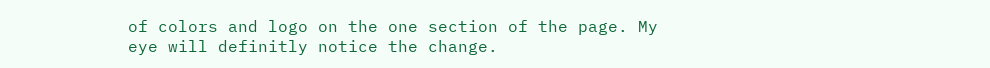of colors and logo on the one section of the page. My eye will definitly notice the change.